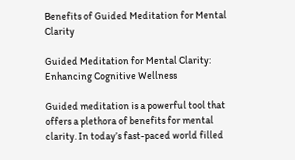Benefits of Guided Meditation for Mental Clarity

Guided Meditation for Mental Clarity: Enhancing Cognitive Wellness

Guided meditation is a powerful tool that offers a plethora of benefits for mental clarity. In today’s fast-paced world filled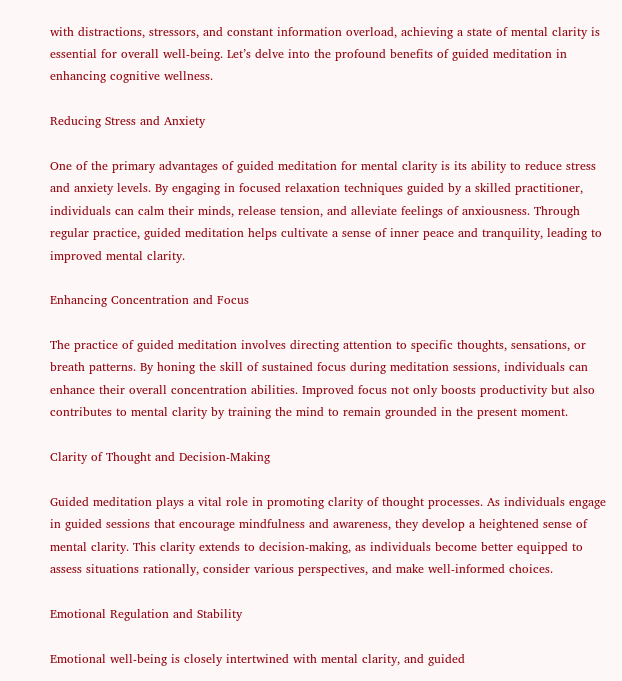with distractions, stressors, and constant information overload, achieving a state of mental clarity is essential for overall well-being. Let’s delve into the profound benefits of guided meditation in enhancing cognitive wellness.

Reducing Stress and Anxiety

One of the primary advantages of guided meditation for mental clarity is its ability to reduce stress and anxiety levels. By engaging in focused relaxation techniques guided by a skilled practitioner, individuals can calm their minds, release tension, and alleviate feelings of anxiousness. Through regular practice, guided meditation helps cultivate a sense of inner peace and tranquility, leading to improved mental clarity.

Enhancing Concentration and Focus

The practice of guided meditation involves directing attention to specific thoughts, sensations, or breath patterns. By honing the skill of sustained focus during meditation sessions, individuals can enhance their overall concentration abilities. Improved focus not only boosts productivity but also contributes to mental clarity by training the mind to remain grounded in the present moment.

Clarity of Thought and Decision-Making

Guided meditation plays a vital role in promoting clarity of thought processes. As individuals engage in guided sessions that encourage mindfulness and awareness, they develop a heightened sense of mental clarity. This clarity extends to decision-making, as individuals become better equipped to assess situations rationally, consider various perspectives, and make well-informed choices.

Emotional Regulation and Stability

Emotional well-being is closely intertwined with mental clarity, and guided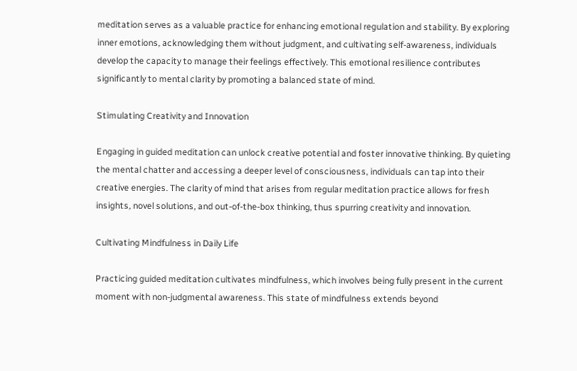meditation serves as a valuable practice for enhancing emotional regulation and stability. By exploring inner emotions, acknowledging them without judgment, and cultivating self-awareness, individuals develop the capacity to manage their feelings effectively. This emotional resilience contributes significantly to mental clarity by promoting a balanced state of mind.

Stimulating Creativity and Innovation

Engaging in guided meditation can unlock creative potential and foster innovative thinking. By quieting the mental chatter and accessing a deeper level of consciousness, individuals can tap into their creative energies. The clarity of mind that arises from regular meditation practice allows for fresh insights, novel solutions, and out-of-the-box thinking, thus spurring creativity and innovation.

Cultivating Mindfulness in Daily Life

Practicing guided meditation cultivates mindfulness, which involves being fully present in the current moment with non-judgmental awareness. This state of mindfulness extends beyond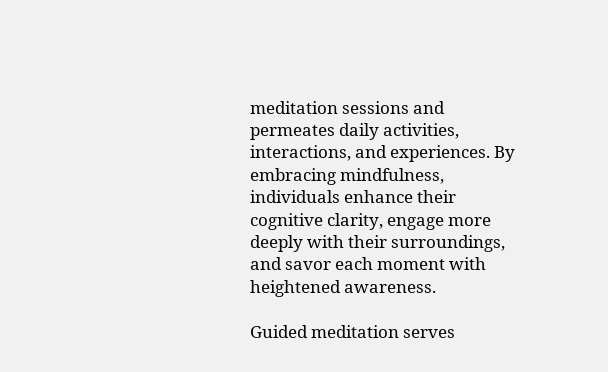meditation sessions and permeates daily activities, interactions, and experiences. By embracing mindfulness, individuals enhance their cognitive clarity, engage more deeply with their surroundings, and savor each moment with heightened awareness.

Guided meditation serves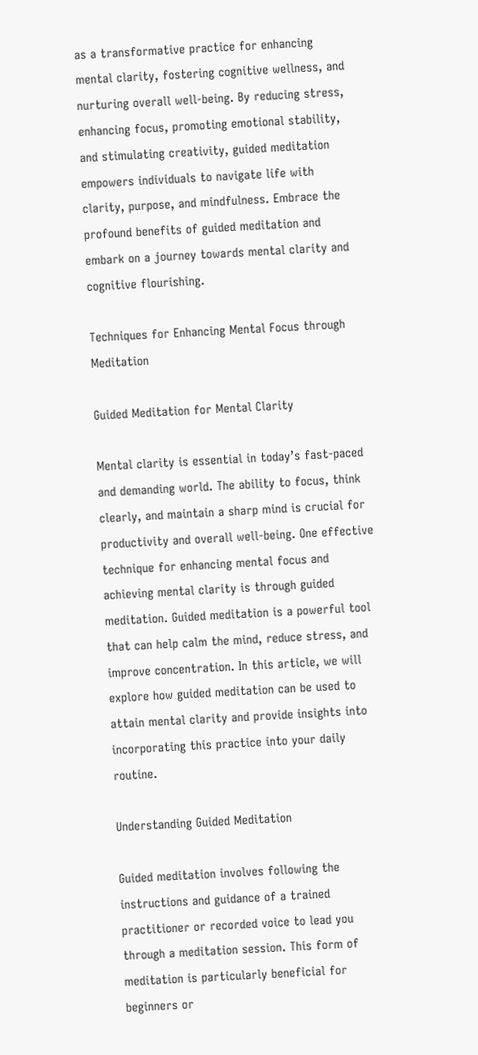as a transformative practice for enhancing mental clarity, fostering cognitive wellness, and nurturing overall well-being. By reducing stress, enhancing focus, promoting emotional stability, and stimulating creativity, guided meditation empowers individuals to navigate life with clarity, purpose, and mindfulness. Embrace the profound benefits of guided meditation and embark on a journey towards mental clarity and cognitive flourishing.

Techniques for Enhancing Mental Focus through Meditation

Guided Meditation for Mental Clarity

Mental clarity is essential in today’s fast-paced and demanding world. The ability to focus, think clearly, and maintain a sharp mind is crucial for productivity and overall well-being. One effective technique for enhancing mental focus and achieving mental clarity is through guided meditation. Guided meditation is a powerful tool that can help calm the mind, reduce stress, and improve concentration. In this article, we will explore how guided meditation can be used to attain mental clarity and provide insights into incorporating this practice into your daily routine.

Understanding Guided Meditation

Guided meditation involves following the instructions and guidance of a trained practitioner or recorded voice to lead you through a meditation session. This form of meditation is particularly beneficial for beginners or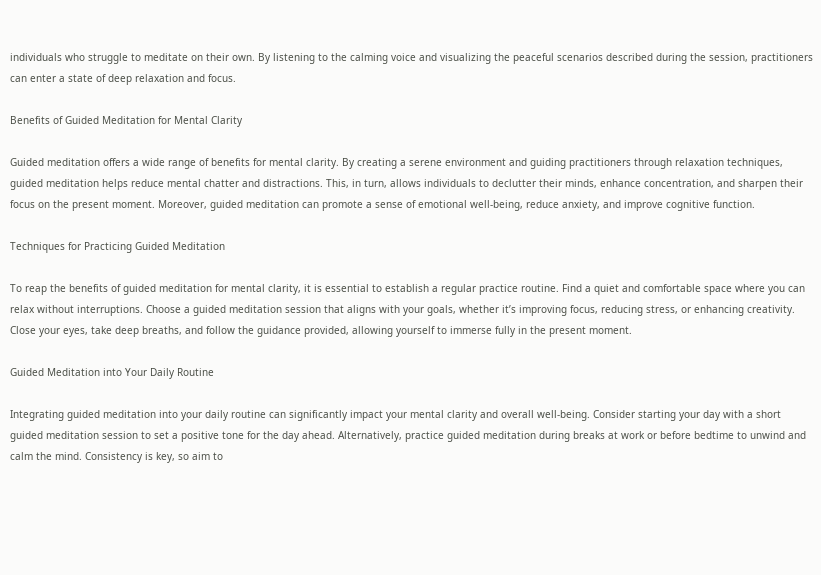individuals who struggle to meditate on their own. By listening to the calming voice and visualizing the peaceful scenarios described during the session, practitioners can enter a state of deep relaxation and focus.

Benefits of Guided Meditation for Mental Clarity

Guided meditation offers a wide range of benefits for mental clarity. By creating a serene environment and guiding practitioners through relaxation techniques, guided meditation helps reduce mental chatter and distractions. This, in turn, allows individuals to declutter their minds, enhance concentration, and sharpen their focus on the present moment. Moreover, guided meditation can promote a sense of emotional well-being, reduce anxiety, and improve cognitive function.

Techniques for Practicing Guided Meditation

To reap the benefits of guided meditation for mental clarity, it is essential to establish a regular practice routine. Find a quiet and comfortable space where you can relax without interruptions. Choose a guided meditation session that aligns with your goals, whether it’s improving focus, reducing stress, or enhancing creativity. Close your eyes, take deep breaths, and follow the guidance provided, allowing yourself to immerse fully in the present moment.

Guided Meditation into Your Daily Routine

Integrating guided meditation into your daily routine can significantly impact your mental clarity and overall well-being. Consider starting your day with a short guided meditation session to set a positive tone for the day ahead. Alternatively, practice guided meditation during breaks at work or before bedtime to unwind and calm the mind. Consistency is key, so aim to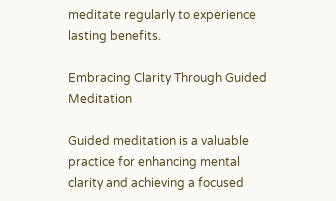meditate regularly to experience lasting benefits.

Embracing Clarity Through Guided Meditation

Guided meditation is a valuable practice for enhancing mental clarity and achieving a focused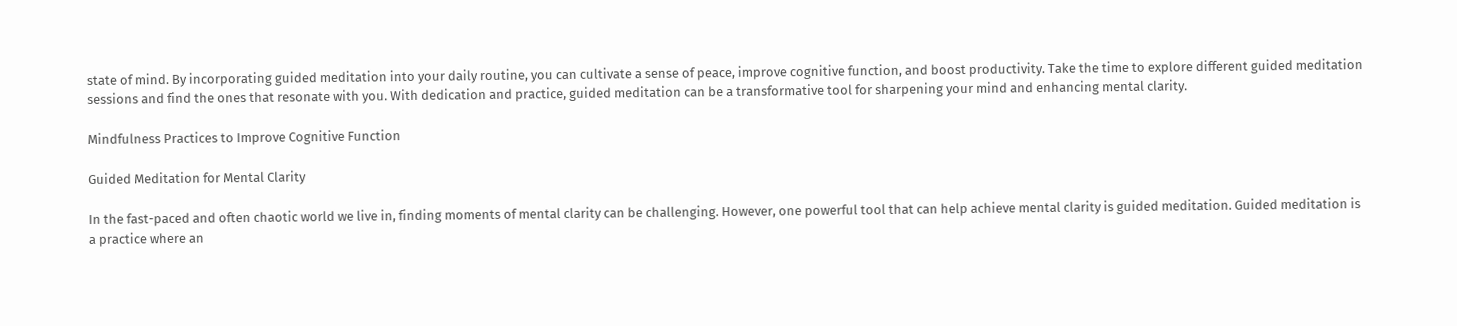state of mind. By incorporating guided meditation into your daily routine, you can cultivate a sense of peace, improve cognitive function, and boost productivity. Take the time to explore different guided meditation sessions and find the ones that resonate with you. With dedication and practice, guided meditation can be a transformative tool for sharpening your mind and enhancing mental clarity.

Mindfulness Practices to Improve Cognitive Function

Guided Meditation for Mental Clarity

In the fast-paced and often chaotic world we live in, finding moments of mental clarity can be challenging. However, one powerful tool that can help achieve mental clarity is guided meditation. Guided meditation is a practice where an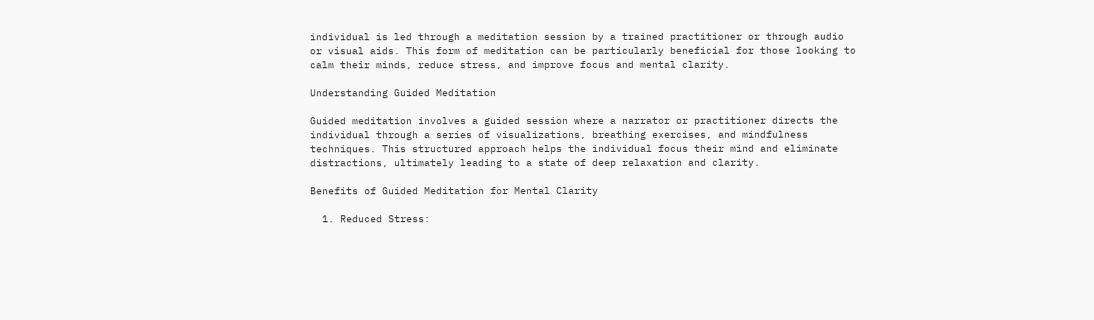individual is led through a meditation session by a trained practitioner or through audio or visual aids. This form of meditation can be particularly beneficial for those looking to calm their minds, reduce stress, and improve focus and mental clarity.

Understanding Guided Meditation

Guided meditation involves a guided session where a narrator or practitioner directs the individual through a series of visualizations, breathing exercises, and mindfulness techniques. This structured approach helps the individual focus their mind and eliminate distractions, ultimately leading to a state of deep relaxation and clarity.

Benefits of Guided Meditation for Mental Clarity

  1. Reduced Stress: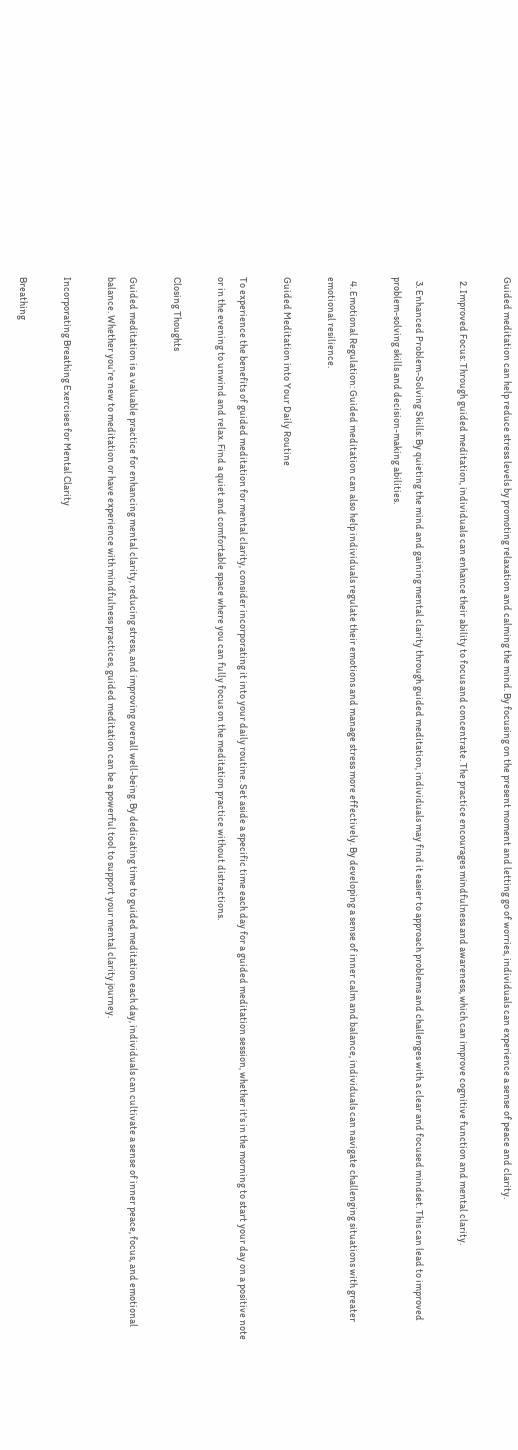Guided meditation can help reduce stress levels by promoting relaxation and calming the mind. By focusing on the present moment and letting go of worries, individuals can experience a sense of peace and clarity.

  2. Improved Focus: Through guided meditation, individuals can enhance their ability to focus and concentrate. The practice encourages mindfulness and awareness, which can improve cognitive function and mental clarity.

  3. Enhanced Problem-Solving Skills: By quieting the mind and gaining mental clarity through guided meditation, individuals may find it easier to approach problems and challenges with a clear and focused mindset. This can lead to improved problem-solving skills and decision-making abilities.

  4. Emotional Regulation: Guided meditation can also help individuals regulate their emotions and manage stress more effectively. By developing a sense of inner calm and balance, individuals can navigate challenging situations with greater emotional resilience.

Guided Meditation into Your Daily Routine

To experience the benefits of guided meditation for mental clarity, consider incorporating it into your daily routine. Set aside a specific time each day for a guided meditation session, whether it’s in the morning to start your day on a positive note or in the evening to unwind and relax. Find a quiet and comfortable space where you can fully focus on the meditation practice without distractions.

Closing Thoughts

Guided meditation is a valuable practice for enhancing mental clarity, reducing stress, and improving overall well-being. By dedicating time to guided meditation each day, individuals can cultivate a sense of inner peace, focus, and emotional balance. Whether you’re new to meditation or have experience with mindfulness practices, guided meditation can be a powerful tool to support your mental clarity journey.

Incorporating Breathing Exercises for Mental Clarity

Breathing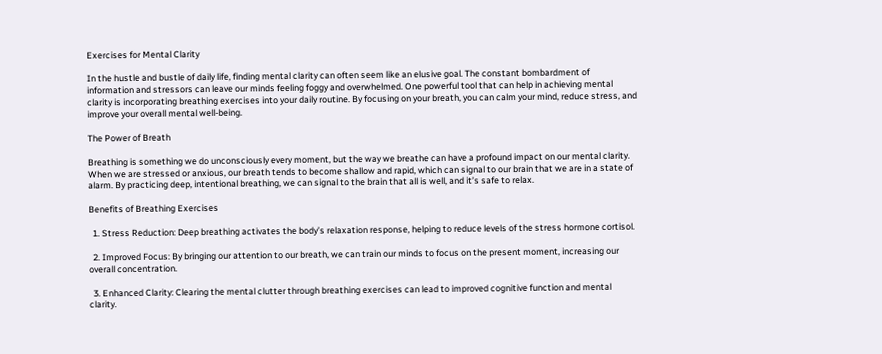Exercises for Mental Clarity

In the hustle and bustle of daily life, finding mental clarity can often seem like an elusive goal. The constant bombardment of information and stressors can leave our minds feeling foggy and overwhelmed. One powerful tool that can help in achieving mental clarity is incorporating breathing exercises into your daily routine. By focusing on your breath, you can calm your mind, reduce stress, and improve your overall mental well-being.

The Power of Breath

Breathing is something we do unconsciously every moment, but the way we breathe can have a profound impact on our mental clarity. When we are stressed or anxious, our breath tends to become shallow and rapid, which can signal to our brain that we are in a state of alarm. By practicing deep, intentional breathing, we can signal to the brain that all is well, and it’s safe to relax.

Benefits of Breathing Exercises

  1. Stress Reduction: Deep breathing activates the body’s relaxation response, helping to reduce levels of the stress hormone cortisol.

  2. Improved Focus: By bringing our attention to our breath, we can train our minds to focus on the present moment, increasing our overall concentration.

  3. Enhanced Clarity: Clearing the mental clutter through breathing exercises can lead to improved cognitive function and mental clarity.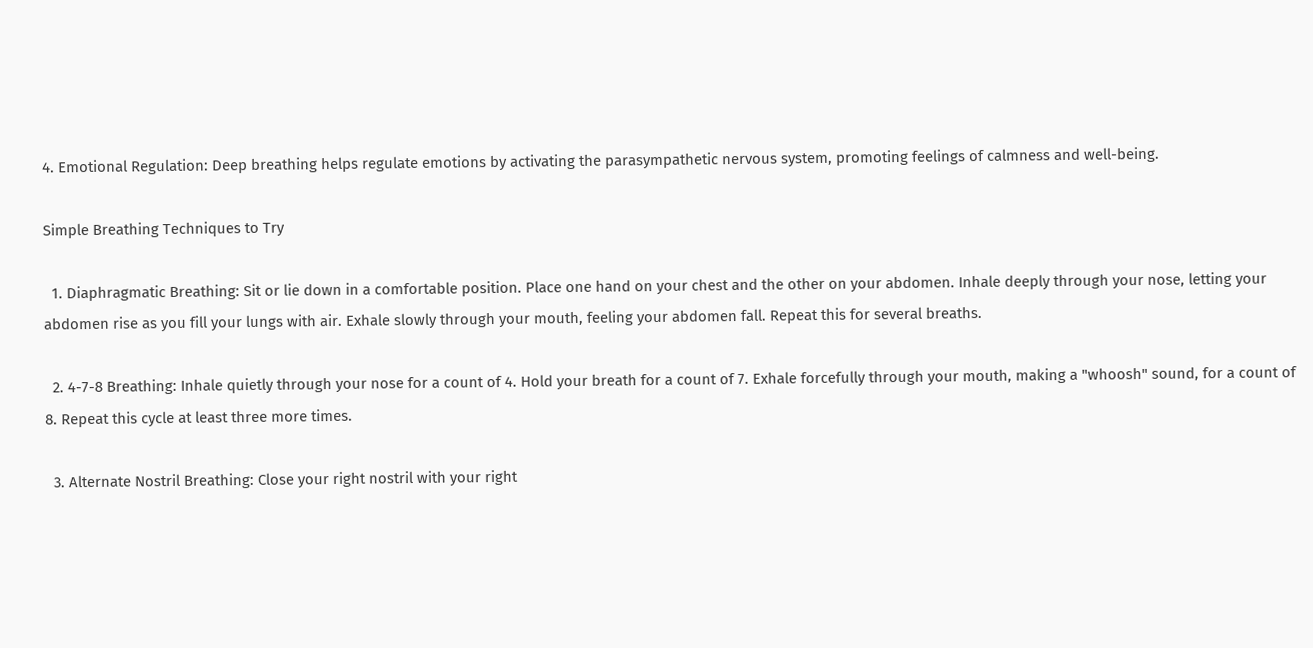4. Emotional Regulation: Deep breathing helps regulate emotions by activating the parasympathetic nervous system, promoting feelings of calmness and well-being.

Simple Breathing Techniques to Try

  1. Diaphragmatic Breathing: Sit or lie down in a comfortable position. Place one hand on your chest and the other on your abdomen. Inhale deeply through your nose, letting your abdomen rise as you fill your lungs with air. Exhale slowly through your mouth, feeling your abdomen fall. Repeat this for several breaths.

  2. 4-7-8 Breathing: Inhale quietly through your nose for a count of 4. Hold your breath for a count of 7. Exhale forcefully through your mouth, making a "whoosh" sound, for a count of 8. Repeat this cycle at least three more times.

  3. Alternate Nostril Breathing: Close your right nostril with your right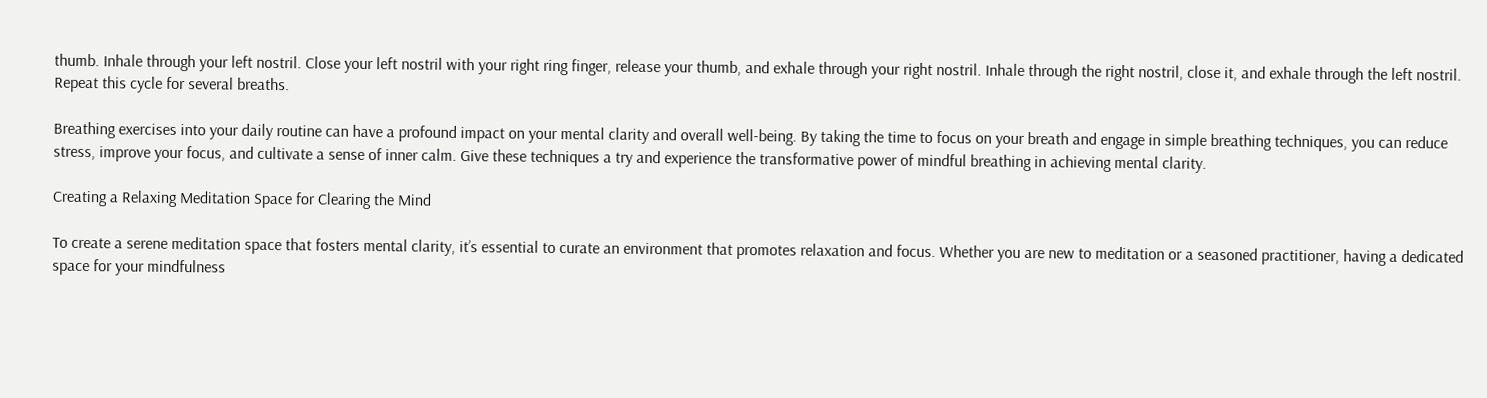thumb. Inhale through your left nostril. Close your left nostril with your right ring finger, release your thumb, and exhale through your right nostril. Inhale through the right nostril, close it, and exhale through the left nostril. Repeat this cycle for several breaths.

Breathing exercises into your daily routine can have a profound impact on your mental clarity and overall well-being. By taking the time to focus on your breath and engage in simple breathing techniques, you can reduce stress, improve your focus, and cultivate a sense of inner calm. Give these techniques a try and experience the transformative power of mindful breathing in achieving mental clarity.

Creating a Relaxing Meditation Space for Clearing the Mind

To create a serene meditation space that fosters mental clarity, it’s essential to curate an environment that promotes relaxation and focus. Whether you are new to meditation or a seasoned practitioner, having a dedicated space for your mindfulness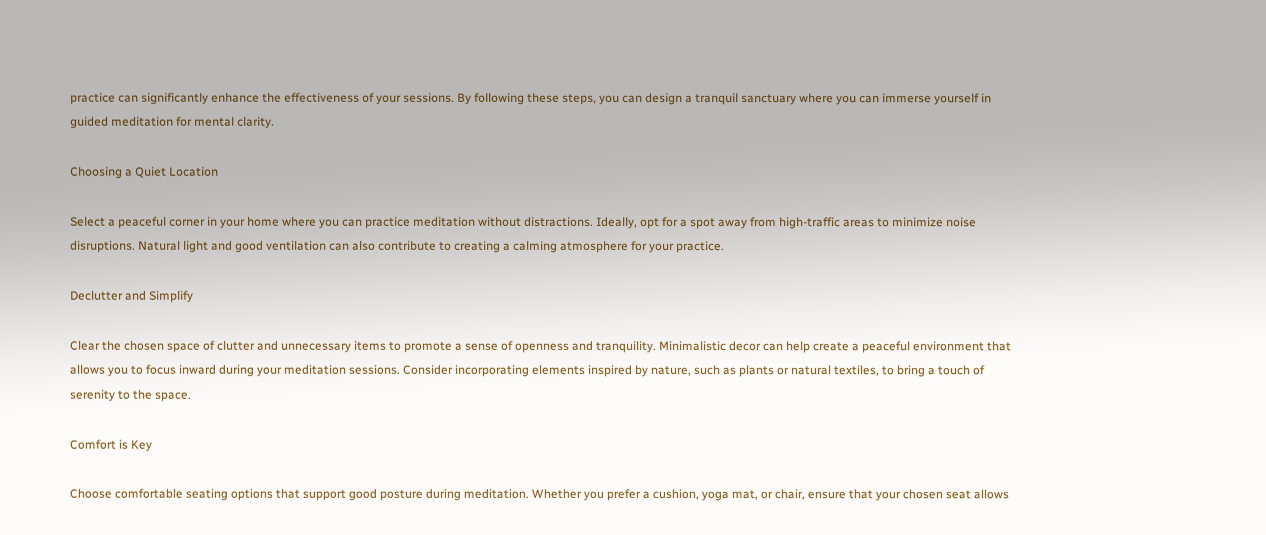practice can significantly enhance the effectiveness of your sessions. By following these steps, you can design a tranquil sanctuary where you can immerse yourself in guided meditation for mental clarity.

Choosing a Quiet Location

Select a peaceful corner in your home where you can practice meditation without distractions. Ideally, opt for a spot away from high-traffic areas to minimize noise disruptions. Natural light and good ventilation can also contribute to creating a calming atmosphere for your practice.

Declutter and Simplify

Clear the chosen space of clutter and unnecessary items to promote a sense of openness and tranquility. Minimalistic decor can help create a peaceful environment that allows you to focus inward during your meditation sessions. Consider incorporating elements inspired by nature, such as plants or natural textiles, to bring a touch of serenity to the space.

Comfort is Key

Choose comfortable seating options that support good posture during meditation. Whether you prefer a cushion, yoga mat, or chair, ensure that your chosen seat allows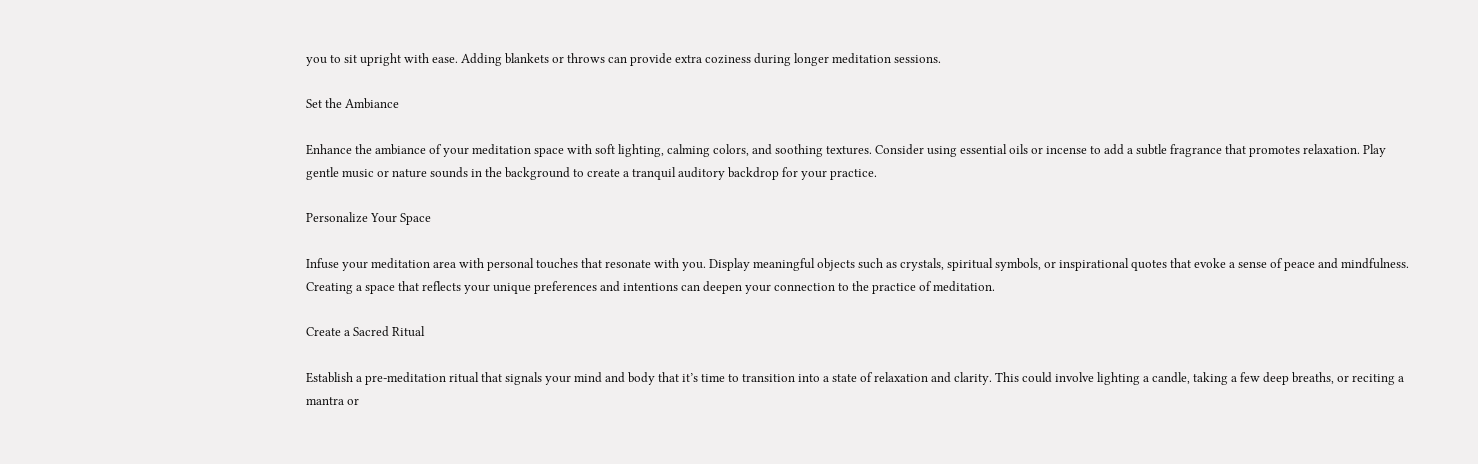you to sit upright with ease. Adding blankets or throws can provide extra coziness during longer meditation sessions.

Set the Ambiance

Enhance the ambiance of your meditation space with soft lighting, calming colors, and soothing textures. Consider using essential oils or incense to add a subtle fragrance that promotes relaxation. Play gentle music or nature sounds in the background to create a tranquil auditory backdrop for your practice.

Personalize Your Space

Infuse your meditation area with personal touches that resonate with you. Display meaningful objects such as crystals, spiritual symbols, or inspirational quotes that evoke a sense of peace and mindfulness. Creating a space that reflects your unique preferences and intentions can deepen your connection to the practice of meditation.

Create a Sacred Ritual

Establish a pre-meditation ritual that signals your mind and body that it’s time to transition into a state of relaxation and clarity. This could involve lighting a candle, taking a few deep breaths, or reciting a mantra or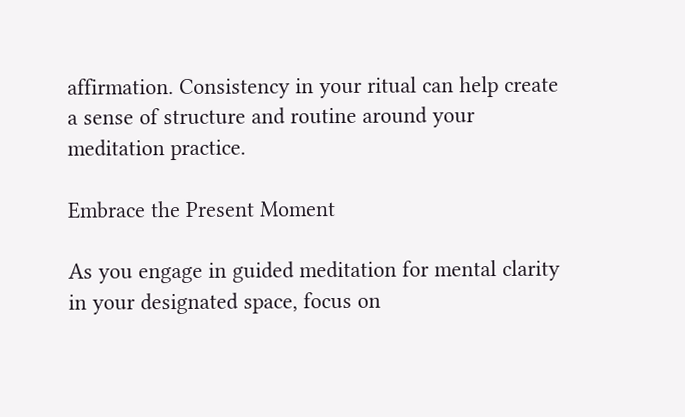affirmation. Consistency in your ritual can help create a sense of structure and routine around your meditation practice.

Embrace the Present Moment

As you engage in guided meditation for mental clarity in your designated space, focus on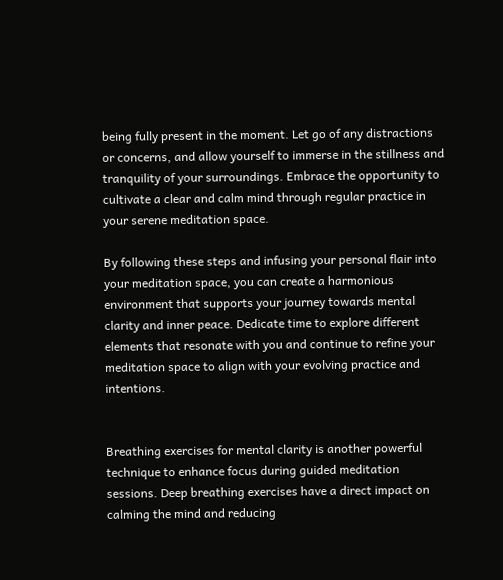being fully present in the moment. Let go of any distractions or concerns, and allow yourself to immerse in the stillness and tranquility of your surroundings. Embrace the opportunity to cultivate a clear and calm mind through regular practice in your serene meditation space.

By following these steps and infusing your personal flair into your meditation space, you can create a harmonious environment that supports your journey towards mental clarity and inner peace. Dedicate time to explore different elements that resonate with you and continue to refine your meditation space to align with your evolving practice and intentions.


Breathing exercises for mental clarity is another powerful technique to enhance focus during guided meditation sessions. Deep breathing exercises have a direct impact on calming the mind and reducing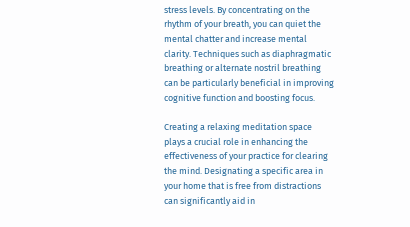stress levels. By concentrating on the rhythm of your breath, you can quiet the mental chatter and increase mental clarity. Techniques such as diaphragmatic breathing or alternate nostril breathing can be particularly beneficial in improving cognitive function and boosting focus.

Creating a relaxing meditation space plays a crucial role in enhancing the effectiveness of your practice for clearing the mind. Designating a specific area in your home that is free from distractions can significantly aid in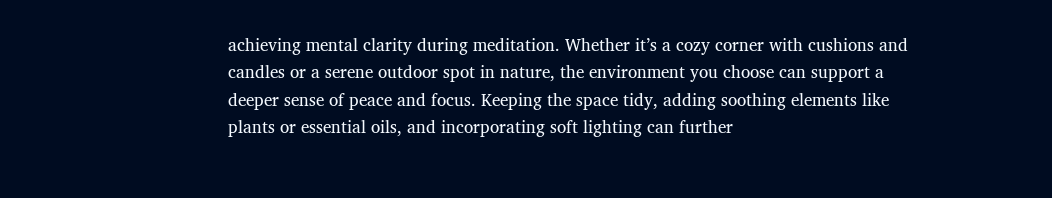achieving mental clarity during meditation. Whether it’s a cozy corner with cushions and candles or a serene outdoor spot in nature, the environment you choose can support a deeper sense of peace and focus. Keeping the space tidy, adding soothing elements like plants or essential oils, and incorporating soft lighting can further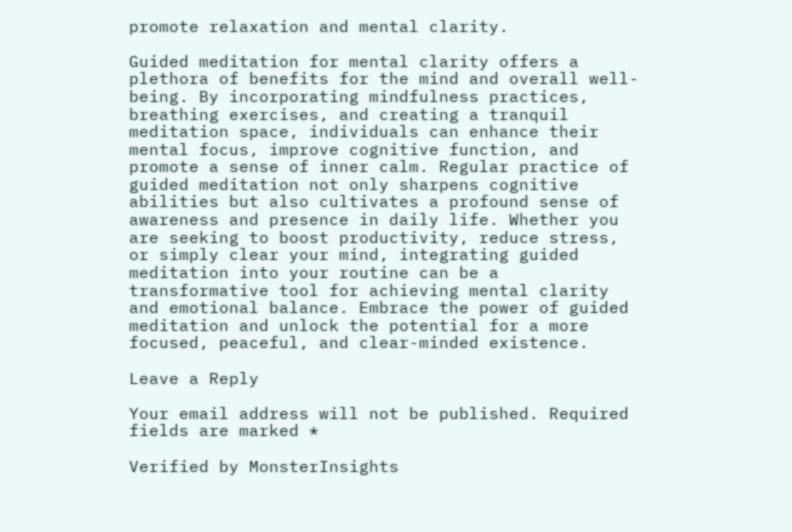promote relaxation and mental clarity.

Guided meditation for mental clarity offers a plethora of benefits for the mind and overall well-being. By incorporating mindfulness practices, breathing exercises, and creating a tranquil meditation space, individuals can enhance their mental focus, improve cognitive function, and promote a sense of inner calm. Regular practice of guided meditation not only sharpens cognitive abilities but also cultivates a profound sense of awareness and presence in daily life. Whether you are seeking to boost productivity, reduce stress, or simply clear your mind, integrating guided meditation into your routine can be a transformative tool for achieving mental clarity and emotional balance. Embrace the power of guided meditation and unlock the potential for a more focused, peaceful, and clear-minded existence.

Leave a Reply

Your email address will not be published. Required fields are marked *

Verified by MonsterInsights